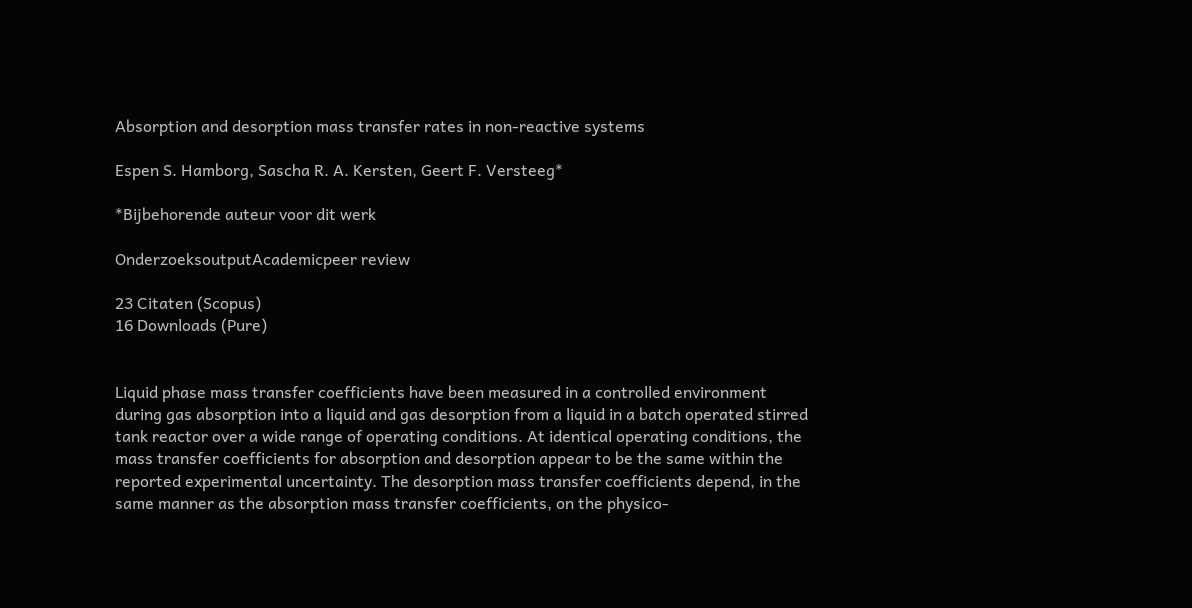Absorption and desorption mass transfer rates in non-reactive systems

Espen S. Hamborg, Sascha R. A. Kersten, Geert F. Versteeg*

*Bijbehorende auteur voor dit werk

OnderzoeksoutputAcademicpeer review

23 Citaten (Scopus)
16 Downloads (Pure)


Liquid phase mass transfer coefficients have been measured in a controlled environment during gas absorption into a liquid and gas desorption from a liquid in a batch operated stirred tank reactor over a wide range of operating conditions. At identical operating conditions, the mass transfer coefficients for absorption and desorption appear to be the same within the reported experimental uncertainty. The desorption mass transfer coefficients depend, in the same manner as the absorption mass transfer coefficients, on the physico-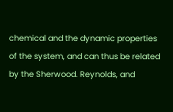chemical and the dynamic properties of the system, and can thus be related by the Sherwood. Reynolds, and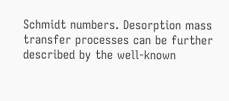Schmidt numbers. Desorption mass transfer processes can be further described by the well-known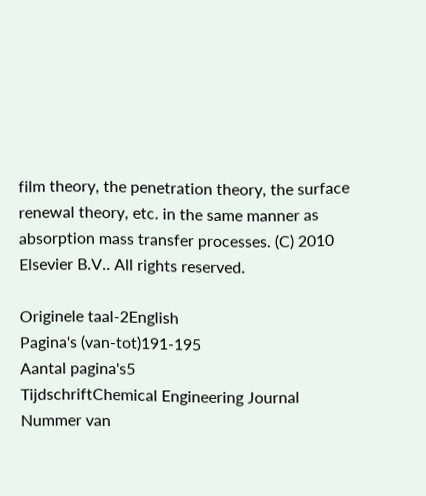film theory, the penetration theory, the surface renewal theory, etc. in the same manner as absorption mass transfer processes. (C) 2010 Elsevier B.V.. All rights reserved.

Originele taal-2English
Pagina's (van-tot)191-195
Aantal pagina's5
TijdschriftChemical Engineering Journal
Nummer van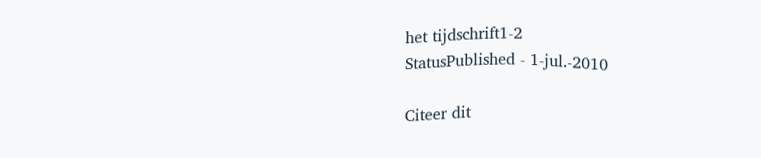het tijdschrift1-2
StatusPublished - 1-jul.-2010

Citeer dit